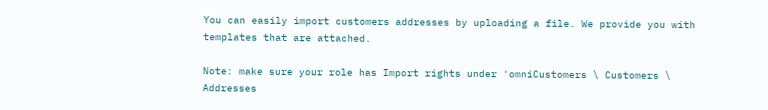You can easily import customers addresses by uploading a file. We provide you with templates that are attached.

Note: make sure your role has Import rights under 'omniCustomers \ Customers \  Addresses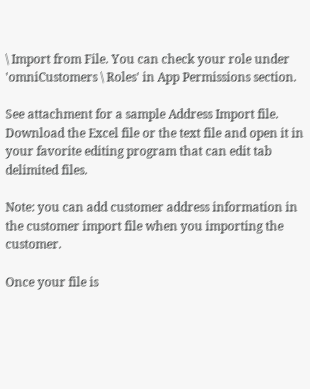\ Import from File. You can check your role under 'omniCustomers \ Roles' in App Permissions section.

See attachment for a sample Address Import file. Download the Excel file or the text file and open it in your favorite editing program that can edit tab delimited files.

Note: you can add customer address information in the customer import file when you importing the customer.

Once your file is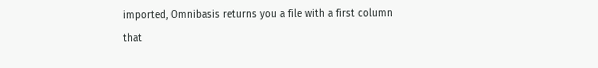imported, Omnibasis returns you a file with a first column that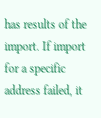has results of the import. If import for a specific address failed, it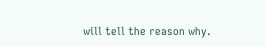will tell the reason why.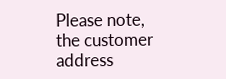Please note, the customer address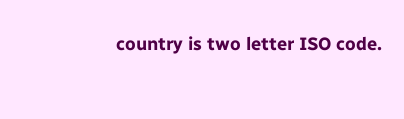country is two letter ISO code.